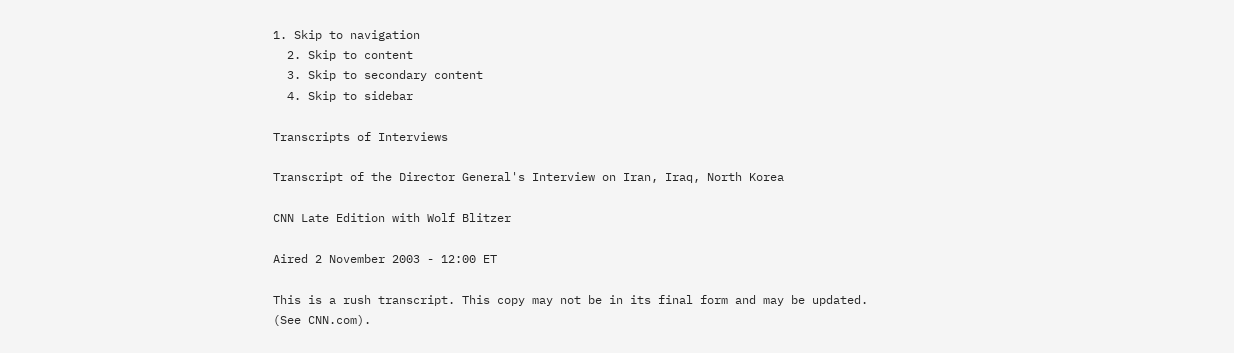1. Skip to navigation
  2. Skip to content
  3. Skip to secondary content
  4. Skip to sidebar

Transcripts of Interviews

Transcript of the Director General's Interview on Iran, Iraq, North Korea

CNN Late Edition with Wolf Blitzer

Aired 2 November 2003 - 12:00 ET

This is a rush transcript. This copy may not be in its final form and may be updated. (See CNN.com).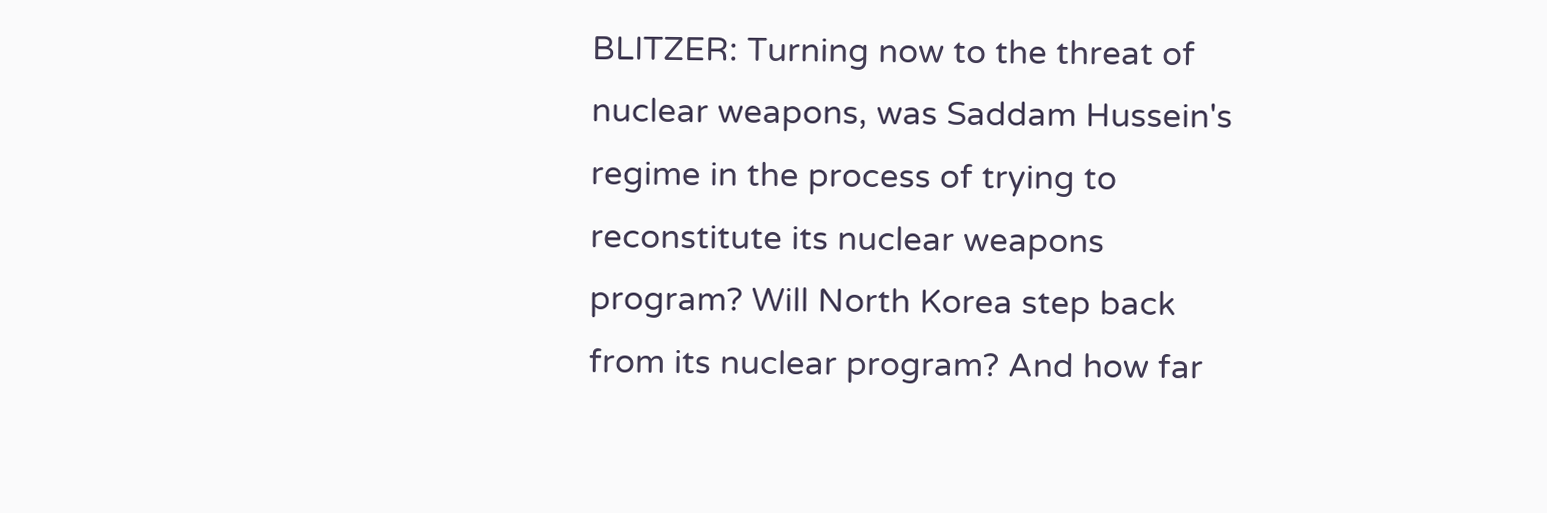BLITZER: Turning now to the threat of nuclear weapons, was Saddam Hussein's regime in the process of trying to reconstitute its nuclear weapons program? Will North Korea step back from its nuclear program? And how far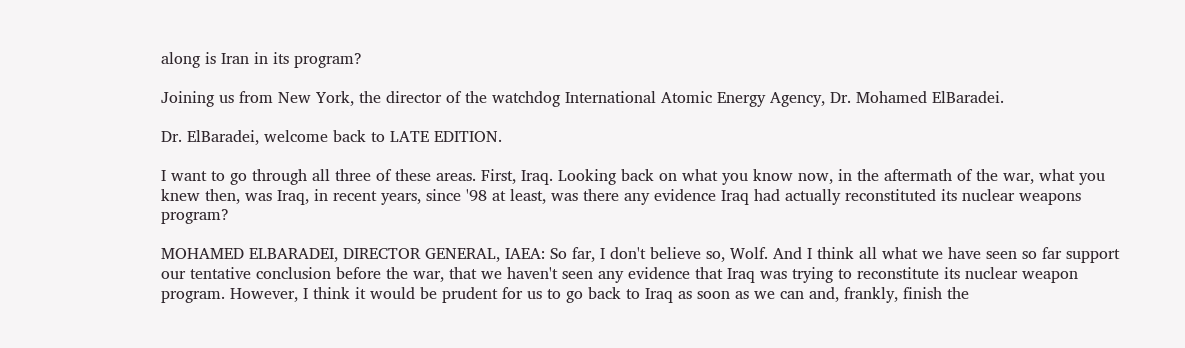along is Iran in its program?

Joining us from New York, the director of the watchdog International Atomic Energy Agency, Dr. Mohamed ElBaradei.

Dr. ElBaradei, welcome back to LATE EDITION.

I want to go through all three of these areas. First, Iraq. Looking back on what you know now, in the aftermath of the war, what you knew then, was Iraq, in recent years, since '98 at least, was there any evidence Iraq had actually reconstituted its nuclear weapons program?

MOHAMED ELBARADEI, DIRECTOR GENERAL, IAEA: So far, I don't believe so, Wolf. And I think all what we have seen so far support our tentative conclusion before the war, that we haven't seen any evidence that Iraq was trying to reconstitute its nuclear weapon program. However, I think it would be prudent for us to go back to Iraq as soon as we can and, frankly, finish the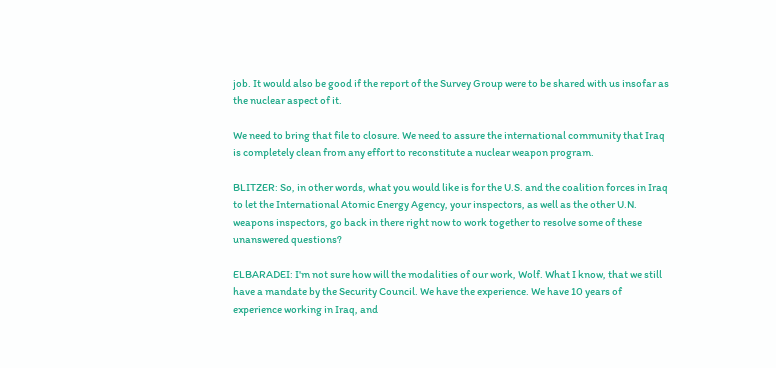job. It would also be good if the report of the Survey Group were to be shared with us insofar as the nuclear aspect of it.

We need to bring that file to closure. We need to assure the international community that Iraq is completely clean from any effort to reconstitute a nuclear weapon program.

BLITZER: So, in other words, what you would like is for the U.S. and the coalition forces in Iraq to let the International Atomic Energy Agency, your inspectors, as well as the other U.N. weapons inspectors, go back in there right now to work together to resolve some of these unanswered questions?

ELBARADEI: I'm not sure how will the modalities of our work, Wolf. What I know, that we still have a mandate by the Security Council. We have the experience. We have 10 years of experience working in Iraq, and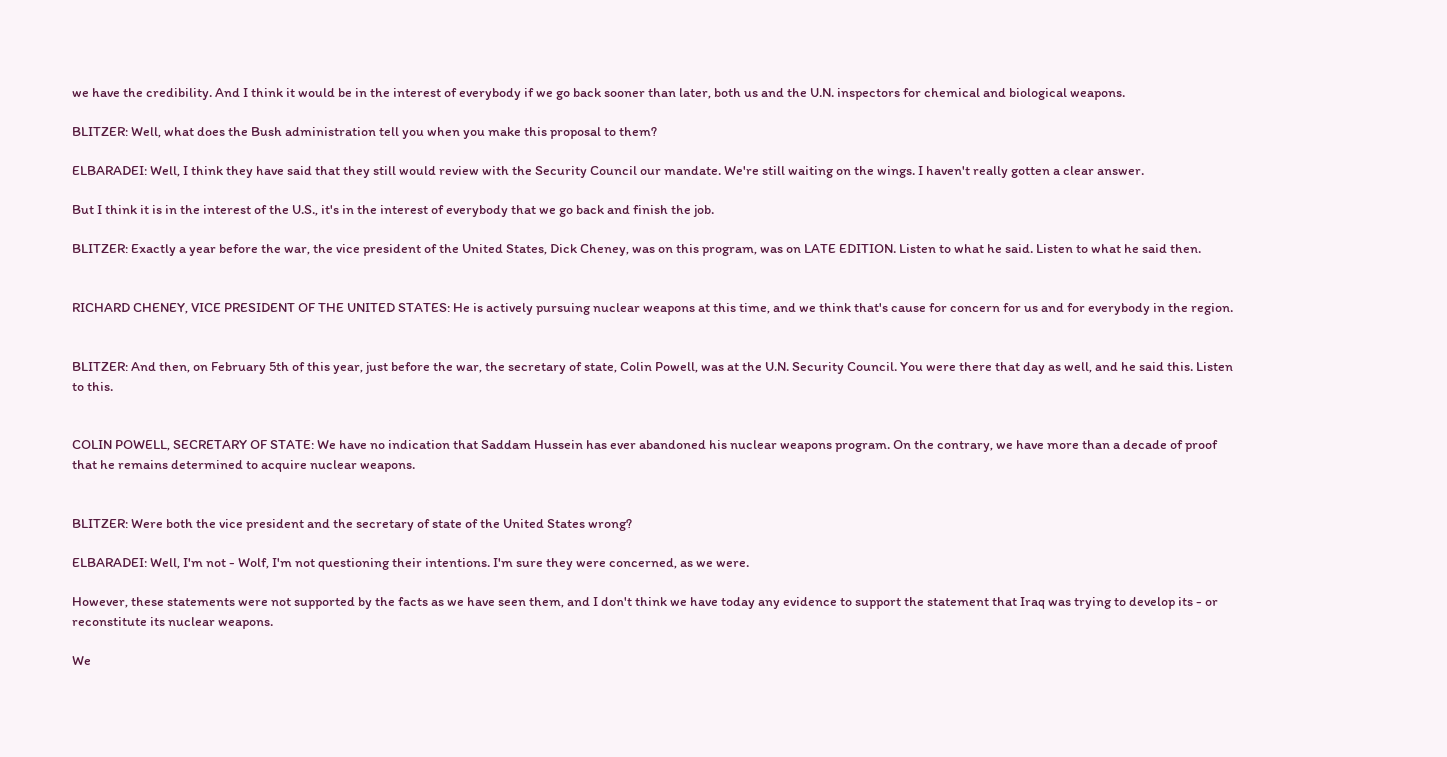we have the credibility. And I think it would be in the interest of everybody if we go back sooner than later, both us and the U.N. inspectors for chemical and biological weapons.

BLITZER: Well, what does the Bush administration tell you when you make this proposal to them?

ELBARADEI: Well, I think they have said that they still would review with the Security Council our mandate. We're still waiting on the wings. I haven't really gotten a clear answer.

But I think it is in the interest of the U.S., it's in the interest of everybody that we go back and finish the job.

BLITZER: Exactly a year before the war, the vice president of the United States, Dick Cheney, was on this program, was on LATE EDITION. Listen to what he said. Listen to what he said then.


RICHARD CHENEY, VICE PRESIDENT OF THE UNITED STATES: He is actively pursuing nuclear weapons at this time, and we think that's cause for concern for us and for everybody in the region.


BLITZER: And then, on February 5th of this year, just before the war, the secretary of state, Colin Powell, was at the U.N. Security Council. You were there that day as well, and he said this. Listen to this.


COLIN POWELL, SECRETARY OF STATE: We have no indication that Saddam Hussein has ever abandoned his nuclear weapons program. On the contrary, we have more than a decade of proof that he remains determined to acquire nuclear weapons.


BLITZER: Were both the vice president and the secretary of state of the United States wrong?

ELBARADEI: Well, I'm not - Wolf, I'm not questioning their intentions. I'm sure they were concerned, as we were.

However, these statements were not supported by the facts as we have seen them, and I don't think we have today any evidence to support the statement that Iraq was trying to develop its - or reconstitute its nuclear weapons.

We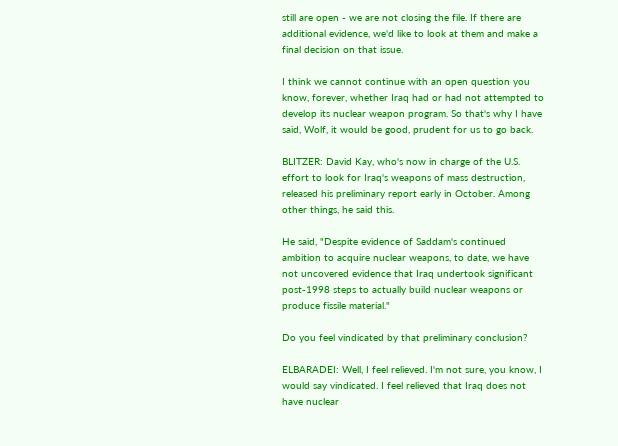still are open - we are not closing the file. If there are additional evidence, we'd like to look at them and make a final decision on that issue.

I think we cannot continue with an open question you know, forever, whether Iraq had or had not attempted to develop its nuclear weapon program. So that's why I have said, Wolf, it would be good, prudent for us to go back.

BLITZER: David Kay, who's now in charge of the U.S. effort to look for Iraq's weapons of mass destruction, released his preliminary report early in October. Among other things, he said this.

He said, "Despite evidence of Saddam's continued ambition to acquire nuclear weapons, to date, we have not uncovered evidence that Iraq undertook significant post-1998 steps to actually build nuclear weapons or produce fissile material."

Do you feel vindicated by that preliminary conclusion?

ELBARADEI: Well, I feel relieved. I'm not sure, you know, I would say vindicated. I feel relieved that Iraq does not have nuclear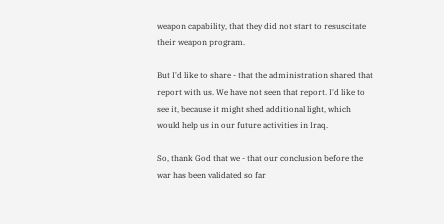weapon capability, that they did not start to resuscitate their weapon program.

But I'd like to share - that the administration shared that report with us. We have not seen that report. I'd like to see it, because it might shed additional light, which would help us in our future activities in Iraq.

So, thank God that we - that our conclusion before the war has been validated so far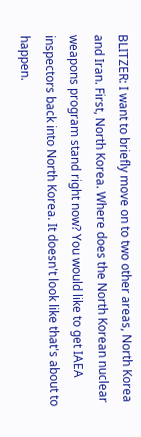BLITZER: I want to briefly move on to two other areas, North Korea and Iran. First, North Korea. Where does the North Korean nuclear weapons program stand right now? You would like to get IAEA inspectors back into North Korea. It doesn't look like that's about to happen.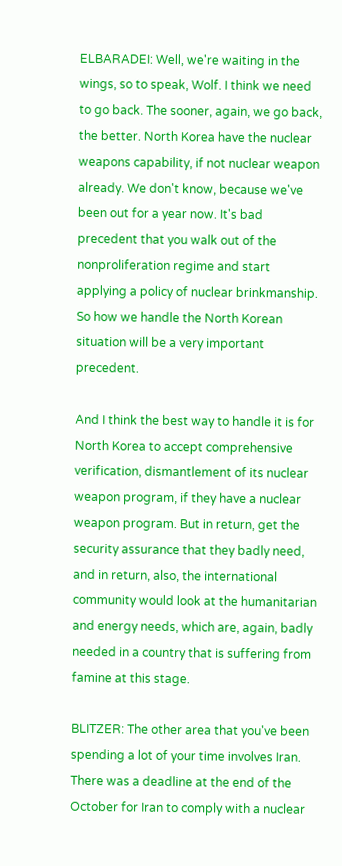ELBARADEI: Well, we're waiting in the wings, so to speak, Wolf. I think we need to go back. The sooner, again, we go back, the better. North Korea have the nuclear weapons capability, if not nuclear weapon already. We don't know, because we've been out for a year now. It's bad precedent that you walk out of the nonproliferation regime and start applying a policy of nuclear brinkmanship. So how we handle the North Korean situation will be a very important precedent.

And I think the best way to handle it is for North Korea to accept comprehensive verification, dismantlement of its nuclear weapon program, if they have a nuclear weapon program. But in return, get the security assurance that they badly need, and in return, also, the international community would look at the humanitarian and energy needs, which are, again, badly needed in a country that is suffering from famine at this stage.

BLITZER: The other area that you've been spending a lot of your time involves Iran. There was a deadline at the end of the October for Iran to comply with a nuclear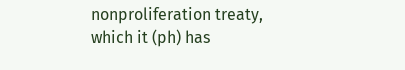nonproliferation treaty, which it (ph) has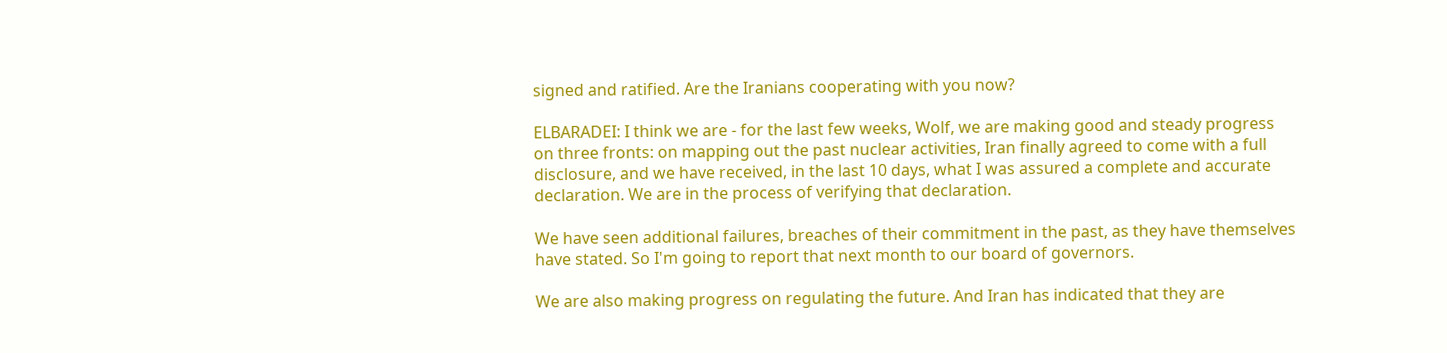signed and ratified. Are the Iranians cooperating with you now?

ELBARADEI: I think we are - for the last few weeks, Wolf, we are making good and steady progress on three fronts: on mapping out the past nuclear activities, Iran finally agreed to come with a full disclosure, and we have received, in the last 10 days, what I was assured a complete and accurate declaration. We are in the process of verifying that declaration.

We have seen additional failures, breaches of their commitment in the past, as they have themselves have stated. So I'm going to report that next month to our board of governors.

We are also making progress on regulating the future. And Iran has indicated that they are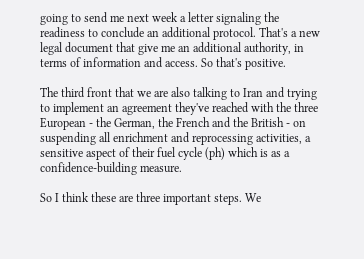going to send me next week a letter signaling the readiness to conclude an additional protocol. That's a new legal document that give me an additional authority, in terms of information and access. So that's positive.

The third front that we are also talking to Iran and trying to implement an agreement they've reached with the three European - the German, the French and the British - on suspending all enrichment and reprocessing activities, a sensitive aspect of their fuel cycle (ph) which is as a confidence-building measure.

So I think these are three important steps. We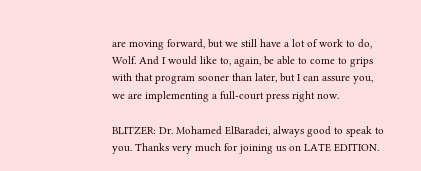are moving forward, but we still have a lot of work to do, Wolf. And I would like to, again, be able to come to grips with that program sooner than later, but I can assure you, we are implementing a full-court press right now.

BLITZER: Dr. Mohamed ElBaradei, always good to speak to you. Thanks very much for joining us on LATE EDITION.